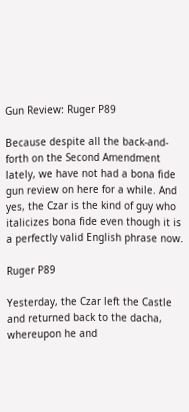Gun Review: Ruger P89

Because despite all the back-and-forth on the Second Amendment lately, we have not had a bona fide gun review on here for a while. And yes, the Czar is the kind of guy who italicizes bona fide even though it is a perfectly valid English phrase now.

Ruger P89

Yesterday, the Czar left the Castle and returned back to the dacha, whereupon he and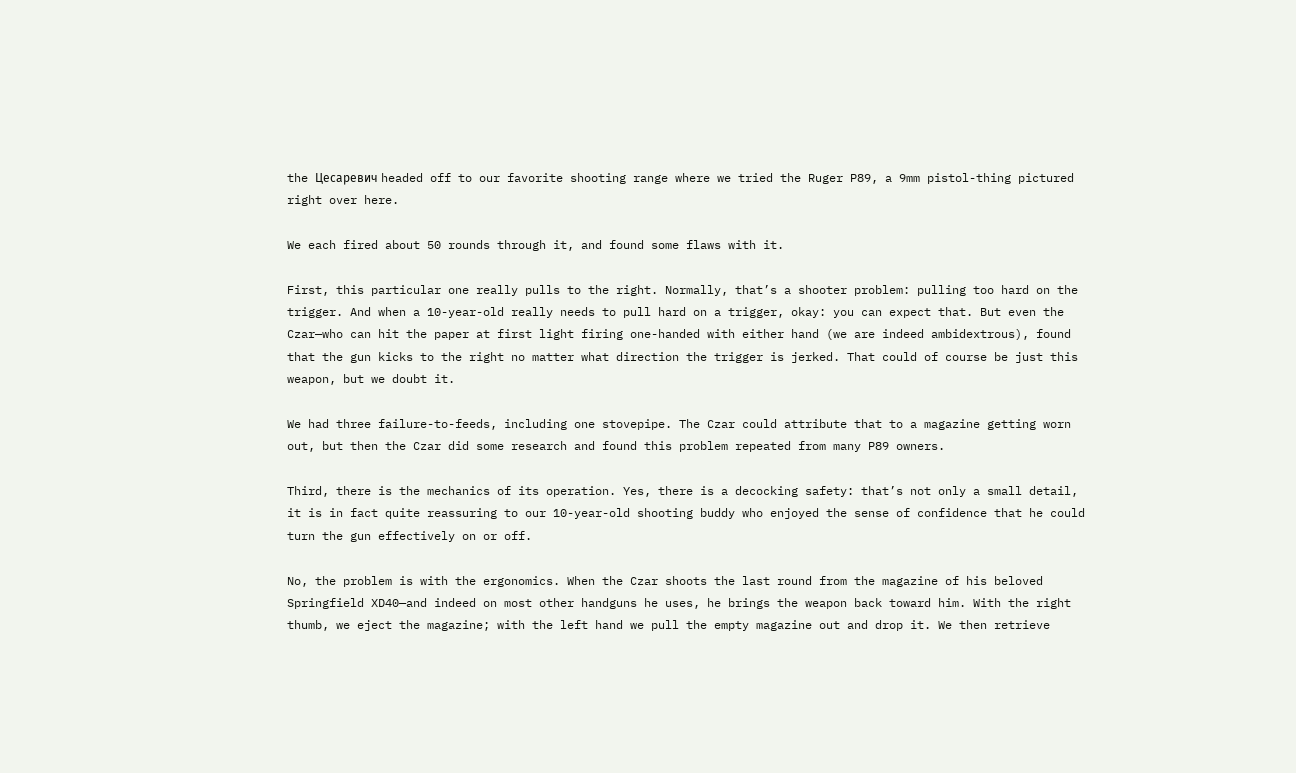the Цесаревич headed off to our favorite shooting range where we tried the Ruger P89, a 9mm pistol-thing pictured right over here.

We each fired about 50 rounds through it, and found some flaws with it.

First, this particular one really pulls to the right. Normally, that’s a shooter problem: pulling too hard on the trigger. And when a 10-year-old really needs to pull hard on a trigger, okay: you can expect that. But even the Czar—who can hit the paper at first light firing one-handed with either hand (we are indeed ambidextrous), found that the gun kicks to the right no matter what direction the trigger is jerked. That could of course be just this weapon, but we doubt it.

We had three failure-to-feeds, including one stovepipe. The Czar could attribute that to a magazine getting worn out, but then the Czar did some research and found this problem repeated from many P89 owners.

Third, there is the mechanics of its operation. Yes, there is a decocking safety: that’s not only a small detail, it is in fact quite reassuring to our 10-year-old shooting buddy who enjoyed the sense of confidence that he could turn the gun effectively on or off.

No, the problem is with the ergonomics. When the Czar shoots the last round from the magazine of his beloved Springfield XD40—and indeed on most other handguns he uses, he brings the weapon back toward him. With the right thumb, we eject the magazine; with the left hand we pull the empty magazine out and drop it. We then retrieve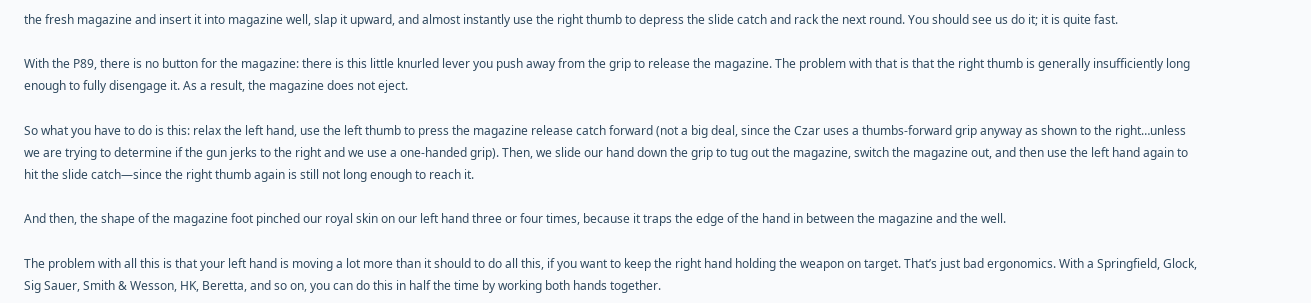the fresh magazine and insert it into magazine well, slap it upward, and almost instantly use the right thumb to depress the slide catch and rack the next round. You should see us do it; it is quite fast.

With the P89, there is no button for the magazine: there is this little knurled lever you push away from the grip to release the magazine. The problem with that is that the right thumb is generally insufficiently long enough to fully disengage it. As a result, the magazine does not eject.

So what you have to do is this: relax the left hand, use the left thumb to press the magazine release catch forward (not a big deal, since the Czar uses a thumbs-forward grip anyway as shown to the right…unless we are trying to determine if the gun jerks to the right and we use a one-handed grip). Then, we slide our hand down the grip to tug out the magazine, switch the magazine out, and then use the left hand again to hit the slide catch—since the right thumb again is still not long enough to reach it.

And then, the shape of the magazine foot pinched our royal skin on our left hand three or four times, because it traps the edge of the hand in between the magazine and the well.

The problem with all this is that your left hand is moving a lot more than it should to do all this, if you want to keep the right hand holding the weapon on target. That’s just bad ergonomics. With a Springfield, Glock, Sig Sauer, Smith & Wesson, HK, Beretta, and so on, you can do this in half the time by working both hands together.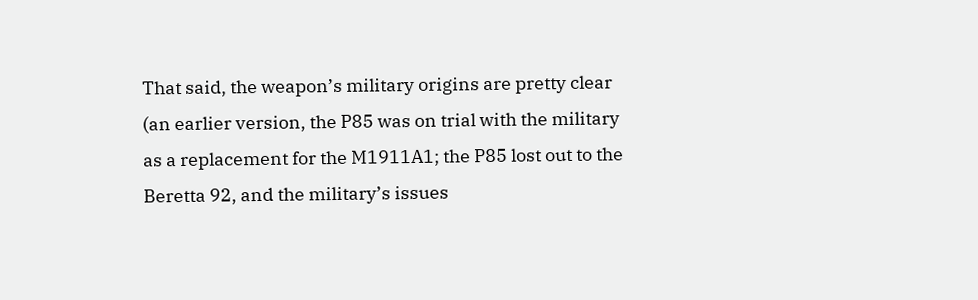That said, the weapon’s military origins are pretty clear (an earlier version, the P85 was on trial with the military as a replacement for the M1911A1; the P85 lost out to the Beretta 92, and the military’s issues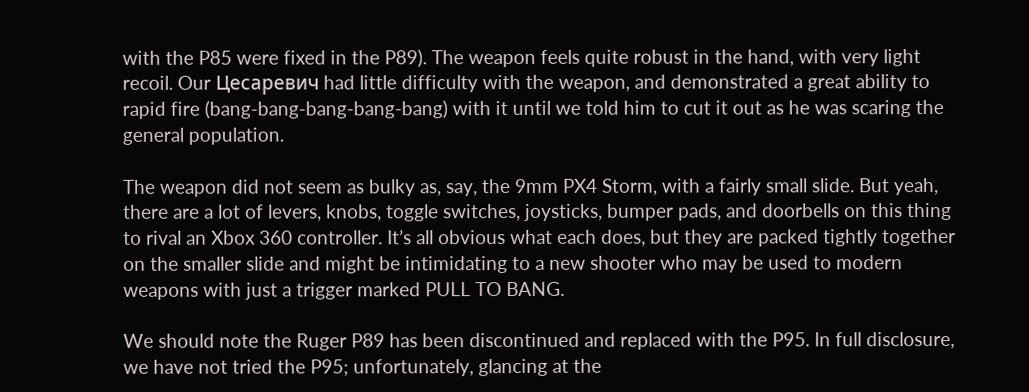with the P85 were fixed in the P89). The weapon feels quite robust in the hand, with very light recoil. Our Цесаревич had little difficulty with the weapon, and demonstrated a great ability to rapid fire (bang-bang-bang-bang-bang) with it until we told him to cut it out as he was scaring the general population.

The weapon did not seem as bulky as, say, the 9mm PX4 Storm, with a fairly small slide. But yeah, there are a lot of levers, knobs, toggle switches, joysticks, bumper pads, and doorbells on this thing to rival an Xbox 360 controller. It’s all obvious what each does, but they are packed tightly together on the smaller slide and might be intimidating to a new shooter who may be used to modern weapons with just a trigger marked PULL TO BANG.

We should note the Ruger P89 has been discontinued and replaced with the P95. In full disclosure, we have not tried the P95; unfortunately, glancing at the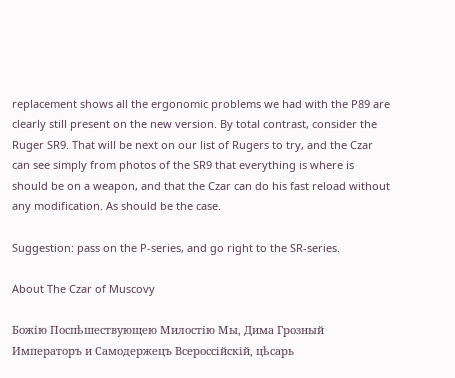replacement shows all the ergonomic problems we had with the P89 are clearly still present on the new version. By total contrast, consider the Ruger SR9. That will be next on our list of Rugers to try, and the Czar can see simply from photos of the SR9 that everything is where is should be on a weapon, and that the Czar can do his fast reload without any modification. As should be the case.

Suggestion: pass on the P-series, and go right to the SR-series.

About The Czar of Muscovy

Божію Поспѣшествующею Милостію Мы, Дима Грозный Императоръ и Самодержецъ Всероссiйскiй, цѣсарь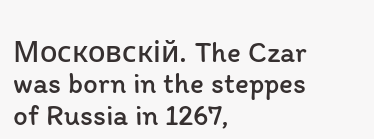Московскiй. The Czar was born in the steppes of Russia in 1267,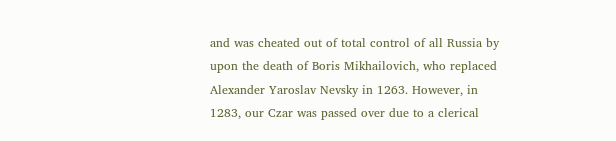and was cheated out of total control of all Russia by upon the death of Boris Mikhailovich, who replaced Alexander Yaroslav Nevsky in 1263. However, in 1283, our Czar was passed over due to a clerical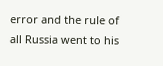error and the rule of all Russia went to his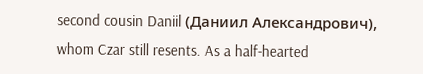second cousin Daniil (Даниил Александрович), whom Czar still resents. As a half-hearted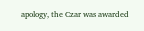apology, the Czar was awarded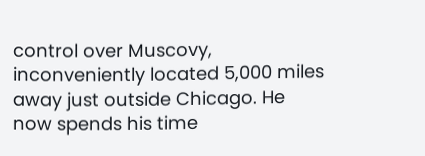control over Muscovy, inconveniently located 5,000 miles away just outside Chicago. He now spends his time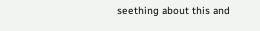seething about this and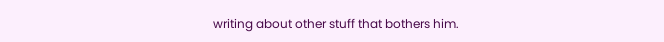writing about other stuff that bothers him.